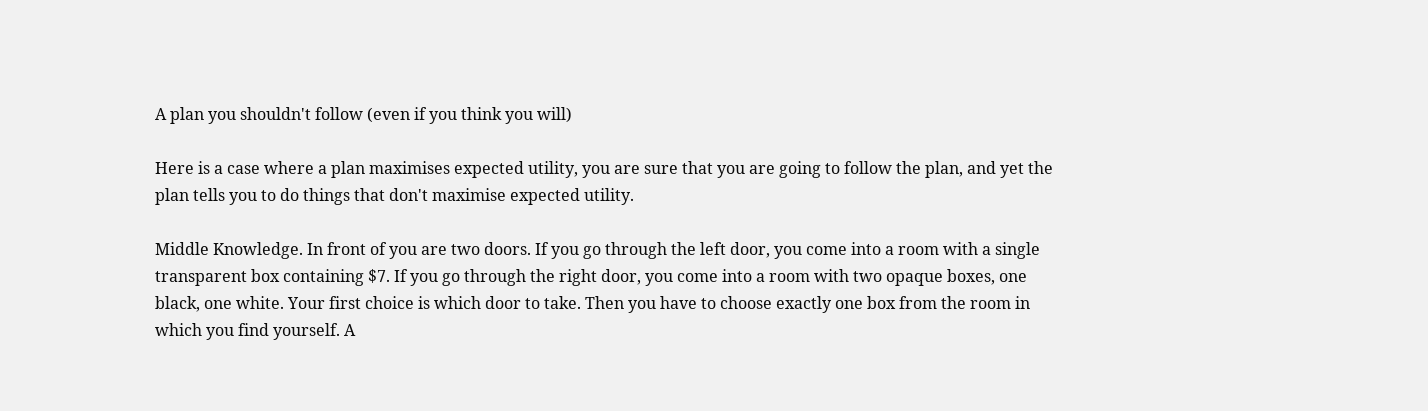A plan you shouldn't follow (even if you think you will)

Here is a case where a plan maximises expected utility, you are sure that you are going to follow the plan, and yet the plan tells you to do things that don't maximise expected utility.

Middle Knowledge. In front of you are two doors. If you go through the left door, you come into a room with a single transparent box containing $7. If you go through the right door, you come into a room with two opaque boxes, one black, one white. Your first choice is which door to take. Then you have to choose exactly one box from the room in which you find yourself. A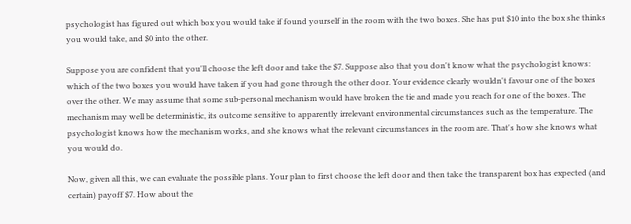psychologist has figured out which box you would take if found yourself in the room with the two boxes. She has put $10 into the box she thinks you would take, and $0 into the other.

Suppose you are confident that you'll choose the left door and take the $7. Suppose also that you don't know what the psychologist knows: which of the two boxes you would have taken if you had gone through the other door. Your evidence clearly wouldn't favour one of the boxes over the other. We may assume that some sub-personal mechanism would have broken the tie and made you reach for one of the boxes. The mechanism may well be deterministic, its outcome sensitive to apparently irrelevant environmental circumstances such as the temperature. The psychologist knows how the mechanism works, and she knows what the relevant circumstances in the room are. That's how she knows what you would do.

Now, given all this, we can evaluate the possible plans. Your plan to first choose the left door and then take the transparent box has expected (and certain) payoff $7. How about the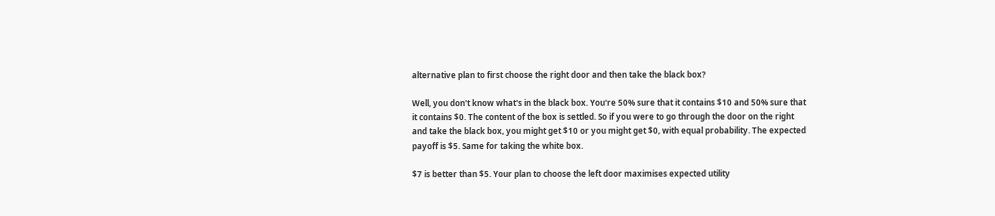alternative plan to first choose the right door and then take the black box?

Well, you don't know what's in the black box. You're 50% sure that it contains $10 and 50% sure that it contains $0. The content of the box is settled. So if you were to go through the door on the right and take the black box, you might get $10 or you might get $0, with equal probability. The expected payoff is $5. Same for taking the white box.

$7 is better than $5. Your plan to choose the left door maximises expected utility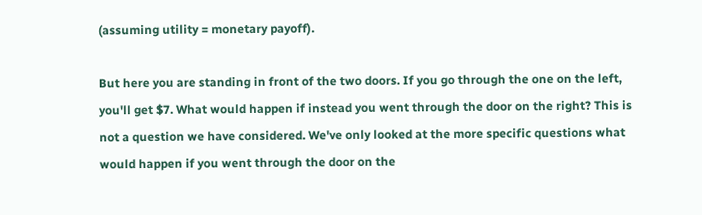(assuming utility = monetary payoff).

But here you are standing in front of the two doors. If you go through the one on the left, you'll get $7. What would happen if instead you went through the door on the right? This is not a question we have considered. We've only looked at the more specific questions what would happen if you went through the door on the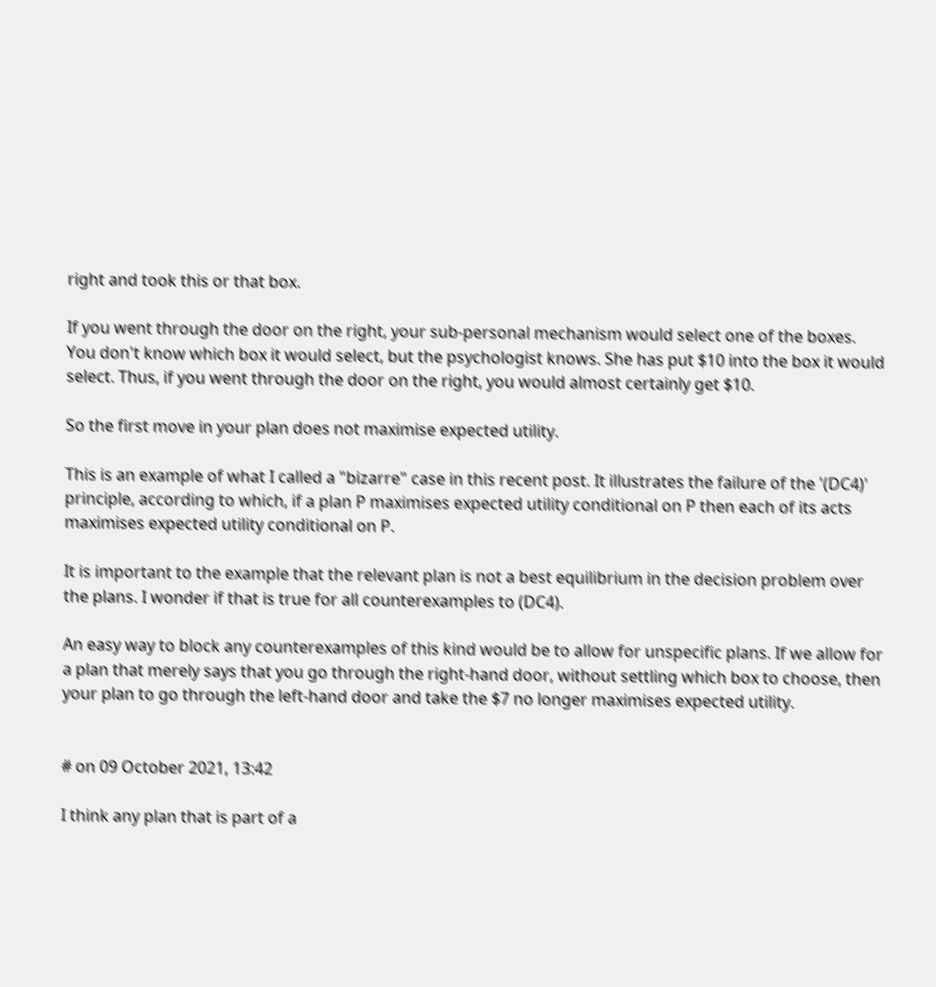right and took this or that box.

If you went through the door on the right, your sub-personal mechanism would select one of the boxes. You don't know which box it would select, but the psychologist knows. She has put $10 into the box it would select. Thus, if you went through the door on the right, you would almost certainly get $10.

So the first move in your plan does not maximise expected utility.

This is an example of what I called a "bizarre" case in this recent post. It illustrates the failure of the '(DC4)' principle, according to which, if a plan P maximises expected utility conditional on P then each of its acts maximises expected utility conditional on P.

It is important to the example that the relevant plan is not a best equilibrium in the decision problem over the plans. I wonder if that is true for all counterexamples to (DC4).

An easy way to block any counterexamples of this kind would be to allow for unspecific plans. If we allow for a plan that merely says that you go through the right-hand door, without settling which box to choose, then your plan to go through the left-hand door and take the $7 no longer maximises expected utility.


# on 09 October 2021, 13:42

I think any plan that is part of a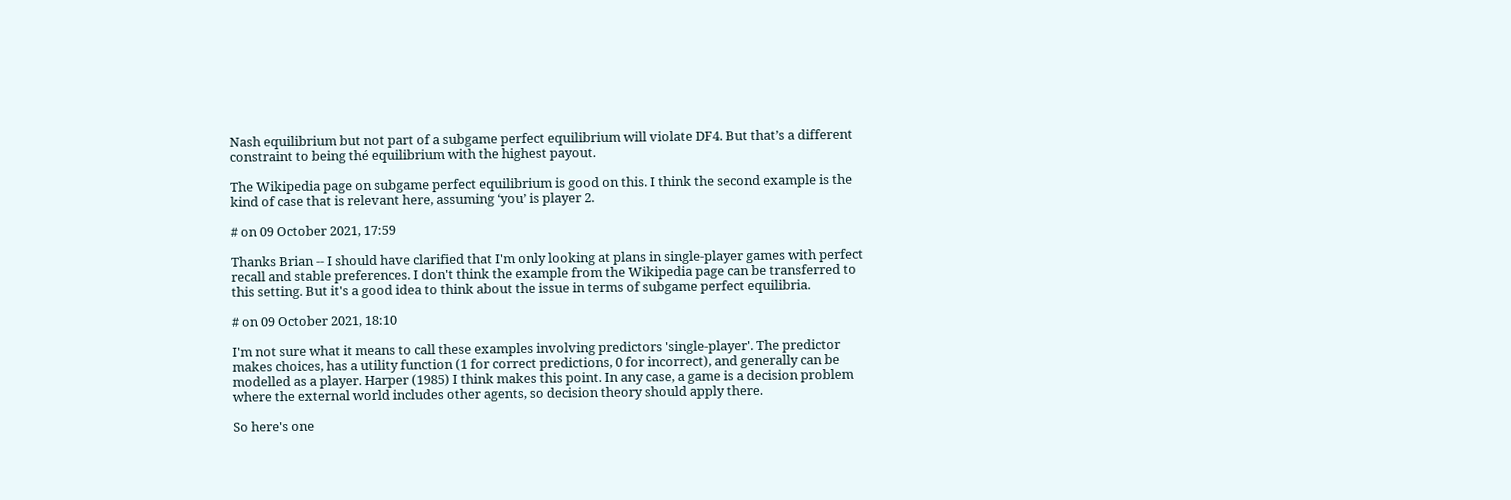Nash equilibrium but not part of a subgame perfect equilibrium will violate DF4. But that’s a different constraint to being thé equilibrium with the highest payout.

The Wikipedia page on subgame perfect equilibrium is good on this. I think the second example is the kind of case that is relevant here, assuming ‘you’ is player 2.

# on 09 October 2021, 17:59

Thanks Brian -- I should have clarified that I'm only looking at plans in single-player games with perfect recall and stable preferences. I don't think the example from the Wikipedia page can be transferred to this setting. But it's a good idea to think about the issue in terms of subgame perfect equilibria.

# on 09 October 2021, 18:10

I'm not sure what it means to call these examples involving predictors 'single-player'. The predictor makes choices, has a utility function (1 for correct predictions, 0 for incorrect), and generally can be modelled as a player. Harper (1985) I think makes this point. In any case, a game is a decision problem where the external world includes other agents, so decision theory should apply there.

So here's one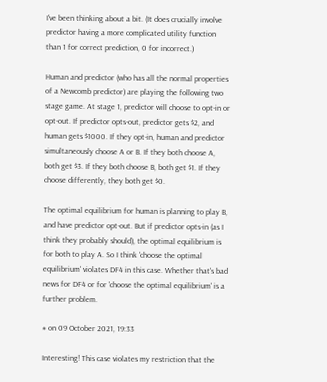I've been thinking about a bit. (It does crucially involve predictor having a more complicated utility function than 1 for correct prediction, 0 for incorrect.)

Human and predictor (who has all the normal properties of a Newcomb predictor) are playing the following two stage game. At stage 1, predictor will choose to opt-in or opt-out. If predictor opts-out, predictor gets $2, and human gets $1000. If they opt-in, human and predictor simultaneously choose A or B. If they both choose A, both get $3. If they both choose B, both get $1. If they choose differently, they both get $0.

The optimal equilibrium for human is planning to play B, and have predictor opt-out. But if predictor opts-in (as I think they probably should), the optimal equilibrium is for both to play A. So I think 'choose the optimal equilibrium' violates DF4 in this case. Whether that's bad news for DF4 or for 'choose the optimal equilibrium' is a further problem.

# on 09 October 2021, 19:33

Interesting! This case violates my restriction that the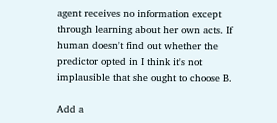agent receives no information except through learning about her own acts. If human doesn't find out whether the predictor opted in I think it's not implausible that she ought to choose B.

Add a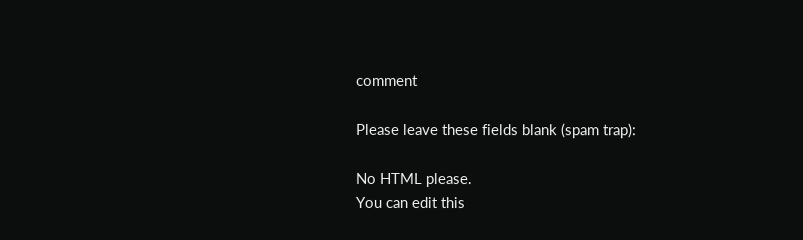comment

Please leave these fields blank (spam trap):

No HTML please.
You can edit this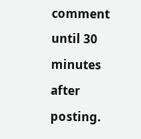comment until 30 minutes after posting.